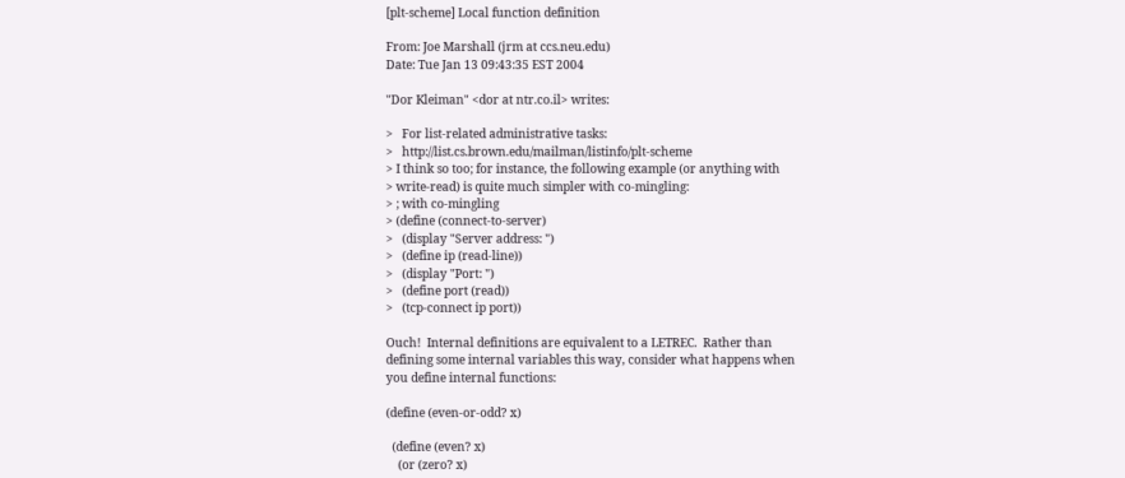[plt-scheme] Local function definition

From: Joe Marshall (jrm at ccs.neu.edu)
Date: Tue Jan 13 09:43:35 EST 2004

"Dor Kleiman" <dor at ntr.co.il> writes:

>   For list-related administrative tasks:
>   http://list.cs.brown.edu/mailman/listinfo/plt-scheme
> I think so too; for instance, the following example (or anything with
> write-read) is quite much simpler with co-mingling:
> ; with co-mingling
> (define (connect-to-server)
>   (display "Server address: ")
>   (define ip (read-line))
>   (display "Port: ")
>   (define port (read))
>   (tcp-connect ip port))

Ouch!  Internal definitions are equivalent to a LETREC.  Rather than
defining some internal variables this way, consider what happens when
you define internal functions:

(define (even-or-odd? x)

  (define (even? x)
    (or (zero? x)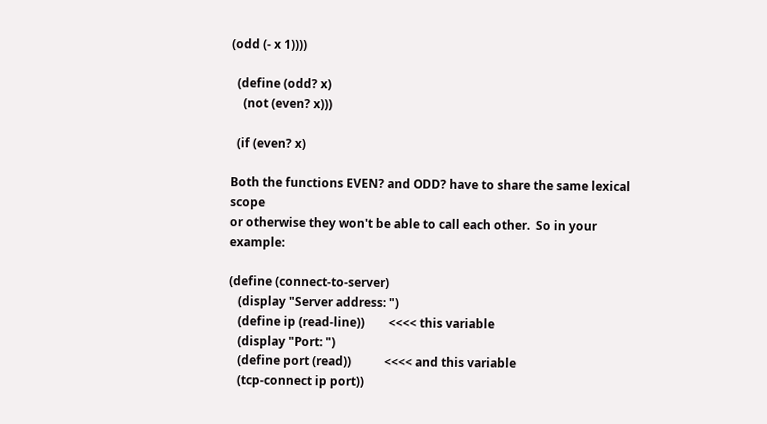(odd (- x 1))))

  (define (odd? x)
    (not (even? x)))

  (if (even? x)

Both the functions EVEN? and ODD? have to share the same lexical scope
or otherwise they won't be able to call each other.  So in your example:

(define (connect-to-server)
   (display "Server address: ")
   (define ip (read-line))        <<<< this variable
   (display "Port: ")
   (define port (read))           <<<< and this variable
   (tcp-connect ip port))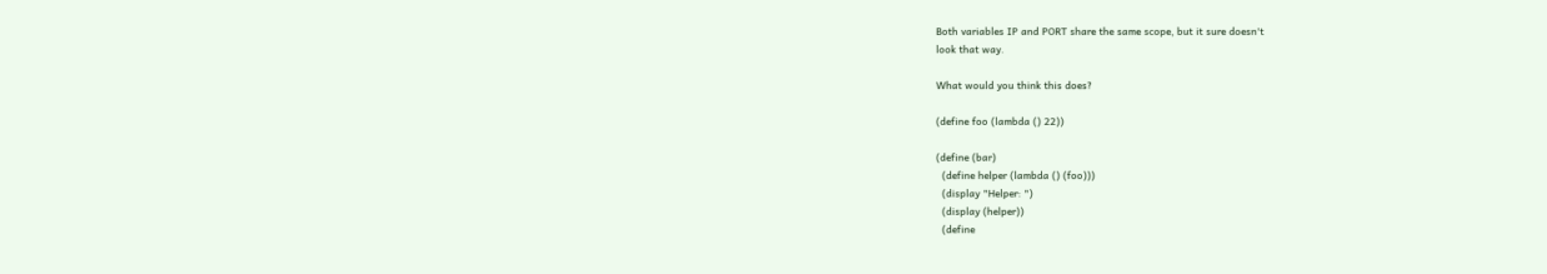Both variables IP and PORT share the same scope, but it sure doesn't
look that way.

What would you think this does?

(define foo (lambda () 22))

(define (bar)
  (define helper (lambda () (foo)))
  (display "Helper: ")
  (display (helper))
  (define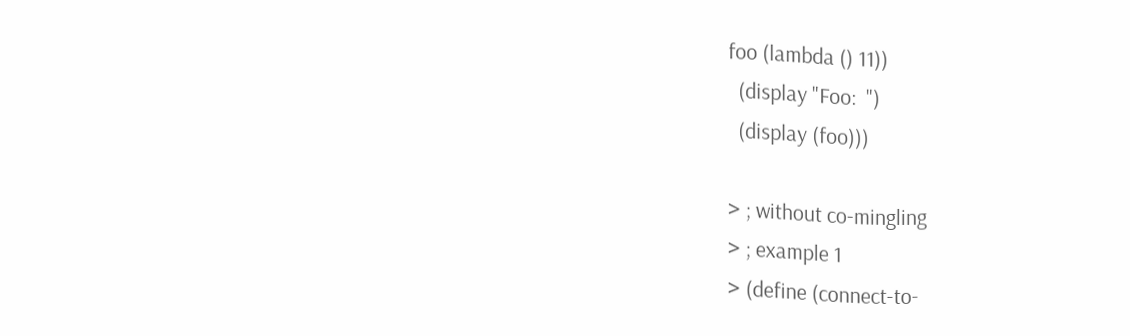foo (lambda () 11))
  (display "Foo:  ")
  (display (foo)))

> ; without co-mingling
> ; example 1
> (define (connect-to-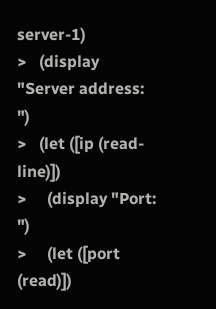server-1)
>   (display "Server address: ")
>   (let ([ip (read-line)])
>     (display "Port: ")
>     (let ([port (read)])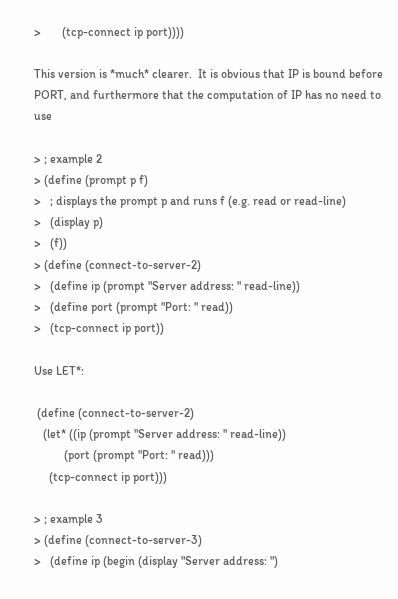>       (tcp-connect ip port))))

This version is *much* clearer.  It is obvious that IP is bound before
PORT, and furthermore that the computation of IP has no need to use

> ; example 2
> (define (prompt p f)
>   ; displays the prompt p and runs f (e.g. read or read-line)
>   (display p)
>   (f))
> (define (connect-to-server-2)
>   (define ip (prompt "Server address: " read-line))
>   (define port (prompt "Port: " read))
>   (tcp-connect ip port))

Use LET*:

 (define (connect-to-server-2)
   (let* ((ip (prompt "Server address: " read-line))
          (port (prompt "Port: " read)))
     (tcp-connect ip port)))

> ; example 3
> (define (connect-to-server-3)
>   (define ip (begin (display "Server address: ")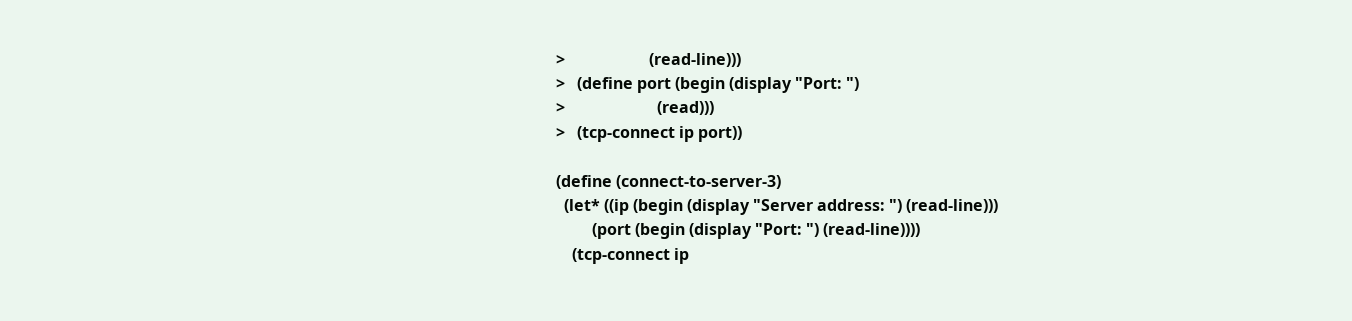>                     (read-line)))
>   (define port (begin (display "Port: ")
>                       (read)))
>   (tcp-connect ip port))

(define (connect-to-server-3)
  (let* ((ip (begin (display "Server address: ") (read-line)))
         (port (begin (display "Port: ") (read-line))))
    (tcp-connect ip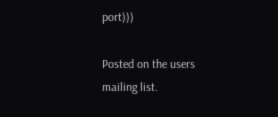port)))

Posted on the users mailing list.